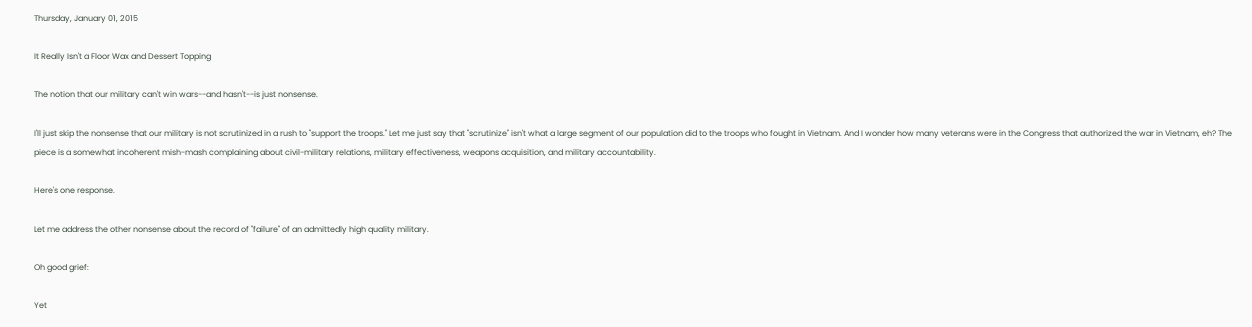Thursday, January 01, 2015

It Really Isn't a Floor Wax and Dessert Topping

The notion that our military can't win wars--and hasn't--is just nonsense.

I'll just skip the nonsense that our military is not scrutinized in a rush to "support the troops." Let me just say that "scrutinize" isn't what a large segment of our population did to the troops who fought in Vietnam. And I wonder how many veterans were in the Congress that authorized the war in Vietnam, eh? The piece is a somewhat incoherent mish-mash complaining about civil-military relations, military effectiveness, weapons acquisition, and military accountability.

Here's one response.

Let me address the other nonsense about the record of "failure" of an admittedly high quality military.

Oh good grief:

Yet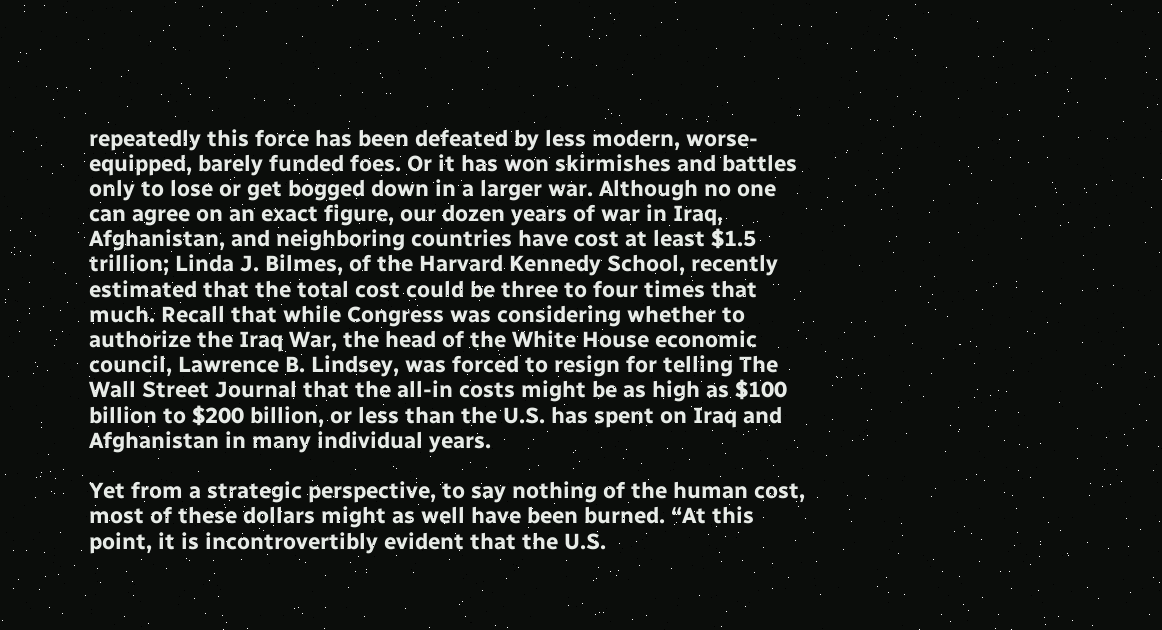repeatedly this force has been defeated by less modern, worse-equipped, barely funded foes. Or it has won skirmishes and battles only to lose or get bogged down in a larger war. Although no one can agree on an exact figure, our dozen years of war in Iraq, Afghanistan, and neighboring countries have cost at least $1.5 trillion; Linda J. Bilmes, of the Harvard Kennedy School, recently estimated that the total cost could be three to four times that much. Recall that while Congress was considering whether to authorize the Iraq War, the head of the White House economic council, Lawrence B. Lindsey, was forced to resign for telling The Wall Street Journal that the all-in costs might be as high as $100 billion to $200 billion, or less than the U.S. has spent on Iraq and Afghanistan in many individual years.

Yet from a strategic perspective, to say nothing of the human cost, most of these dollars might as well have been burned. “At this point, it is incontrovertibly evident that the U.S.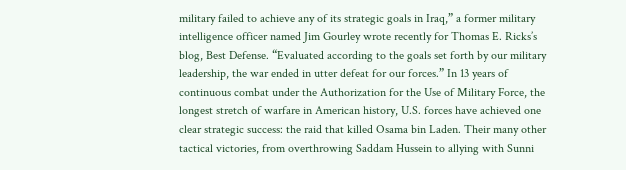military failed to achieve any of its strategic goals in Iraq,” a former military intelligence officer named Jim Gourley wrote recently for Thomas E. Ricks’s blog, Best Defense. “Evaluated according to the goals set forth by our military leadership, the war ended in utter defeat for our forces.” In 13 years of continuous combat under the Authorization for the Use of Military Force, the longest stretch of warfare in American history, U.S. forces have achieved one clear strategic success: the raid that killed Osama bin Laden. Their many other tactical victories, from overthrowing Saddam Hussein to allying with Sunni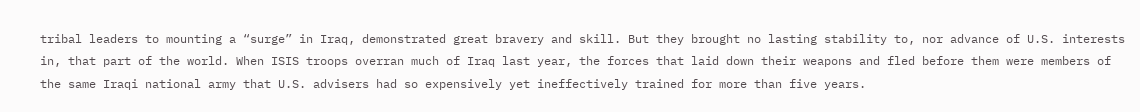tribal leaders to mounting a “surge” in Iraq, demonstrated great bravery and skill. But they brought no lasting stability to, nor advance of U.S. interests in, that part of the world. When ISIS troops overran much of Iraq last year, the forces that laid down their weapons and fled before them were members of the same Iraqi national army that U.S. advisers had so expensively yet ineffectively trained for more than five years.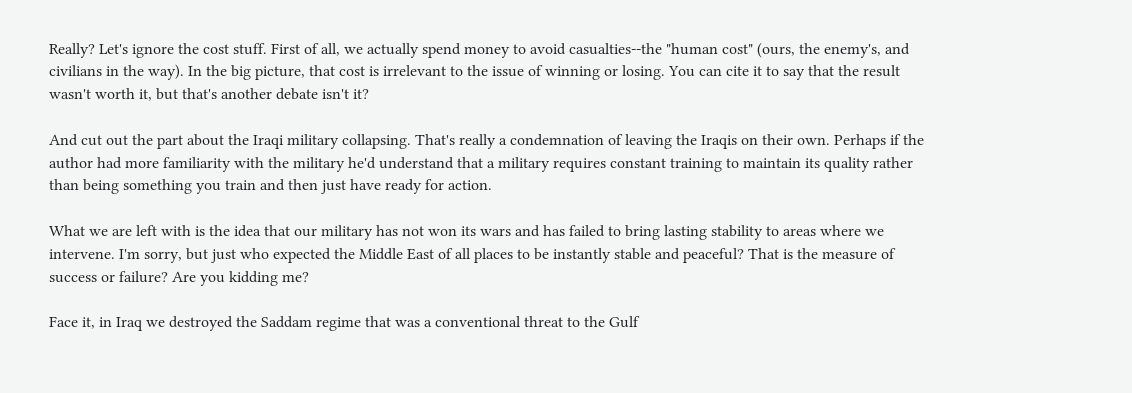Really? Let's ignore the cost stuff. First of all, we actually spend money to avoid casualties--the "human cost" (ours, the enemy's, and civilians in the way). In the big picture, that cost is irrelevant to the issue of winning or losing. You can cite it to say that the result wasn't worth it, but that's another debate isn't it?

And cut out the part about the Iraqi military collapsing. That's really a condemnation of leaving the Iraqis on their own. Perhaps if the author had more familiarity with the military he'd understand that a military requires constant training to maintain its quality rather than being something you train and then just have ready for action.

What we are left with is the idea that our military has not won its wars and has failed to bring lasting stability to areas where we intervene. I'm sorry, but just who expected the Middle East of all places to be instantly stable and peaceful? That is the measure of success or failure? Are you kidding me?

Face it, in Iraq we destroyed the Saddam regime that was a conventional threat to the Gulf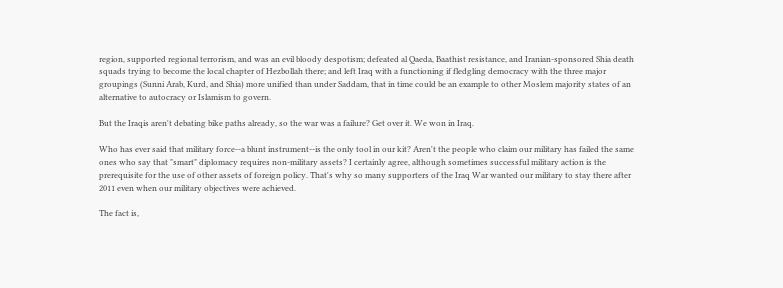region, supported regional terrorism, and was an evil bloody despotism; defeated al Qaeda, Baathist resistance, and Iranian-sponsored Shia death squads trying to become the local chapter of Hezbollah there; and left Iraq with a functioning if fledgling democracy with the three major groupings (Sunni Arab, Kurd, and Shia) more unified than under Saddam, that in time could be an example to other Moslem majority states of an alternative to autocracy or Islamism to govern.

But the Iraqis aren't debating bike paths already, so the war was a failure? Get over it. We won in Iraq.

Who has ever said that military force--a blunt instrument--is the only tool in our kit? Aren't the people who claim our military has failed the same ones who say that "smart" diplomacy requires non-military assets? I certainly agree, although sometimes successful military action is the prerequisite for the use of other assets of foreign policy. That's why so many supporters of the Iraq War wanted our military to stay there after 2011 even when our military objectives were achieved.

The fact is,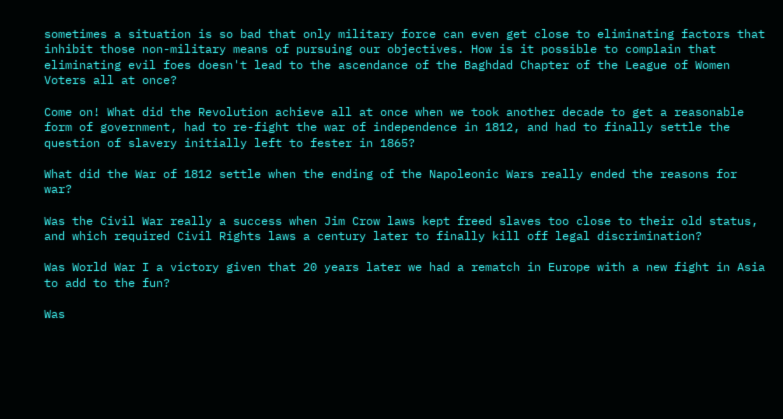sometimes a situation is so bad that only military force can even get close to eliminating factors that inhibit those non-military means of pursuing our objectives. How is it possible to complain that eliminating evil foes doesn't lead to the ascendance of the Baghdad Chapter of the League of Women Voters all at once?

Come on! What did the Revolution achieve all at once when we took another decade to get a reasonable form of government, had to re-fight the war of independence in 1812, and had to finally settle the question of slavery initially left to fester in 1865?

What did the War of 1812 settle when the ending of the Napoleonic Wars really ended the reasons for war?

Was the Civil War really a success when Jim Crow laws kept freed slaves too close to their old status, and which required Civil Rights laws a century later to finally kill off legal discrimination?

Was World War I a victory given that 20 years later we had a rematch in Europe with a new fight in Asia to add to the fun?

Was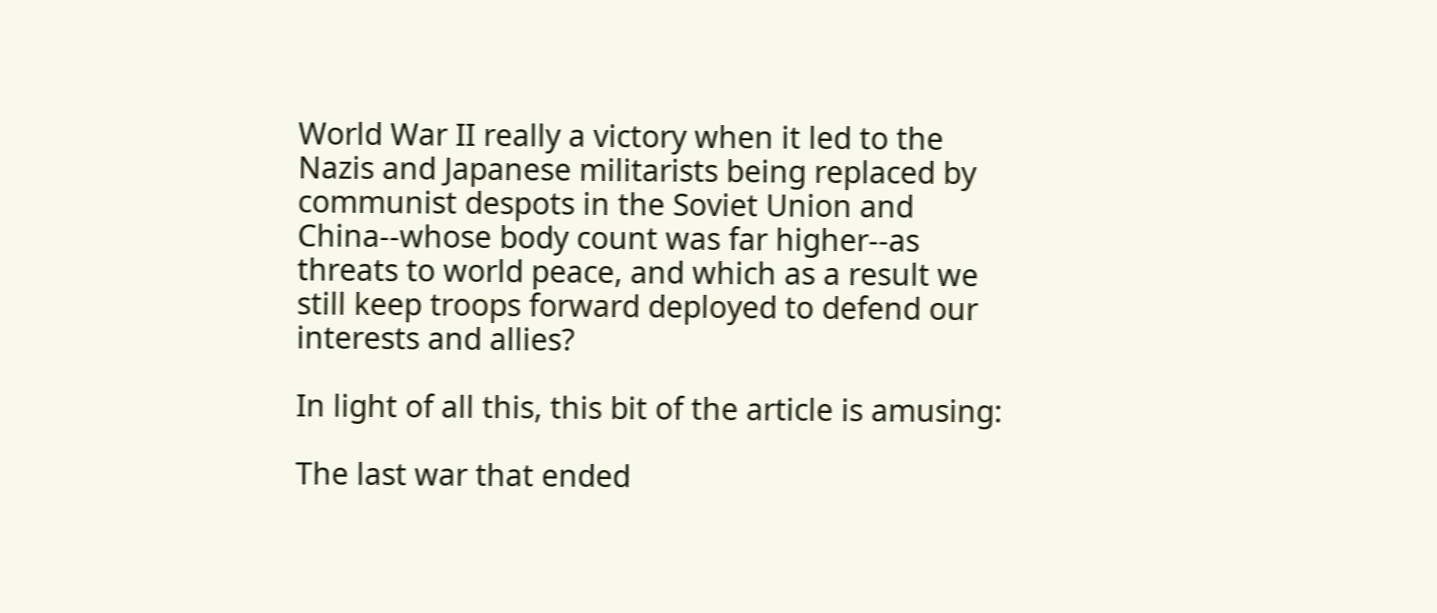World War II really a victory when it led to the Nazis and Japanese militarists being replaced by communist despots in the Soviet Union and China--whose body count was far higher--as threats to world peace, and which as a result we still keep troops forward deployed to defend our interests and allies?

In light of all this, this bit of the article is amusing:

The last war that ended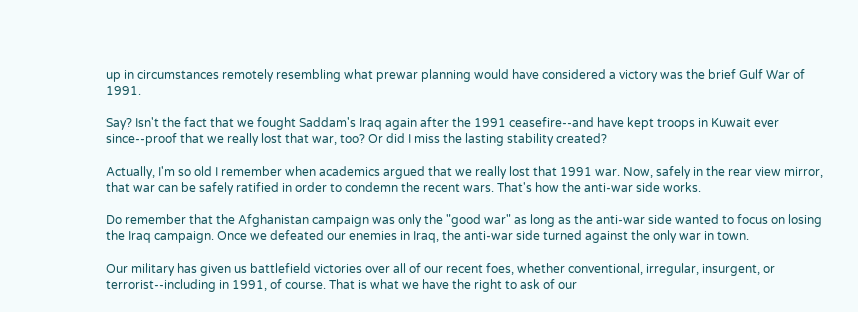up in circumstances remotely resembling what prewar planning would have considered a victory was the brief Gulf War of 1991.

Say? Isn't the fact that we fought Saddam's Iraq again after the 1991 ceasefire--and have kept troops in Kuwait ever since--proof that we really lost that war, too? Or did I miss the lasting stability created?

Actually, I'm so old I remember when academics argued that we really lost that 1991 war. Now, safely in the rear view mirror, that war can be safely ratified in order to condemn the recent wars. That's how the anti-war side works.

Do remember that the Afghanistan campaign was only the "good war" as long as the anti-war side wanted to focus on losing the Iraq campaign. Once we defeated our enemies in Iraq, the anti-war side turned against the only war in town.

Our military has given us battlefield victories over all of our recent foes, whether conventional, irregular, insurgent, or terrorist--including in 1991, of course. That is what we have the right to ask of our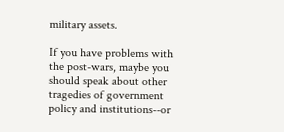military assets.

If you have problems with the post-wars, maybe you should speak about other tragedies of government policy and institutions--or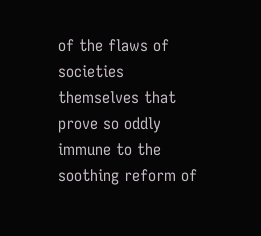of the flaws of societies themselves that prove so oddly immune to the soothing reform of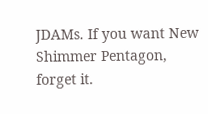JDAMs. If you want New Shimmer Pentagon, forget it.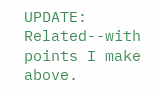UPDATE: Related--with points I make above.